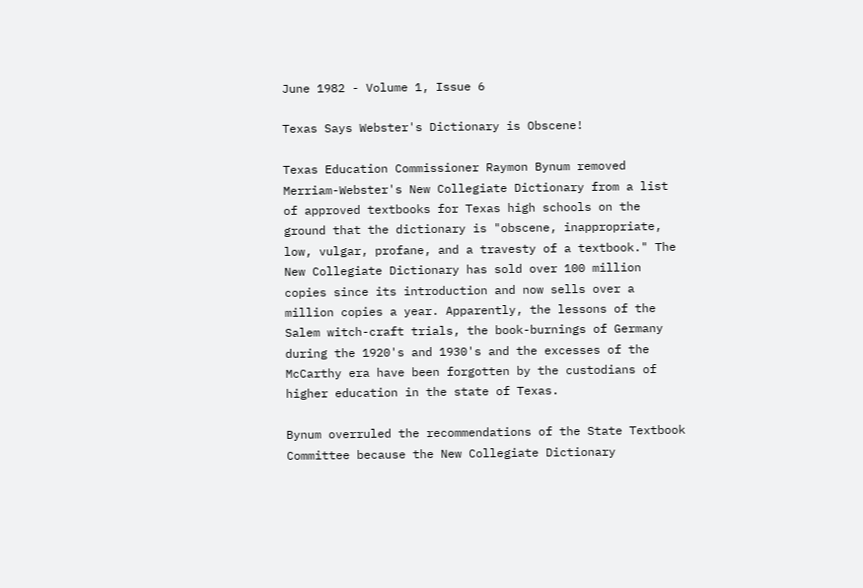June 1982 - Volume 1, Issue 6

Texas Says Webster's Dictionary is Obscene!

Texas Education Commissioner Raymon Bynum removed Merriam-Webster's New Collegiate Dictionary from a list of approved textbooks for Texas high schools on the ground that the dictionary is "obscene, inappropriate, low, vulgar, profane, and a travesty of a textbook." The New Collegiate Dictionary has sold over 100 million copies since its introduction and now sells over a million copies a year. Apparently, the lessons of the Salem witch-craft trials, the book-burnings of Germany during the 1920's and 1930's and the excesses of the McCarthy era have been forgotten by the custodians of higher education in the state of Texas.

Bynum overruled the recommendations of the State Textbook Committee because the New Collegiate Dictionary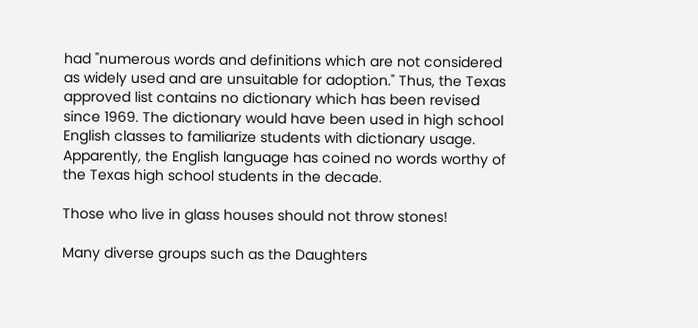had "numerous words and definitions which are not considered as widely used and are unsuitable for adoption." Thus, the Texas approved list contains no dictionary which has been revised since 1969. The dictionary would have been used in high school English classes to familiarize students with dictionary usage. Apparently, the English language has coined no words worthy of the Texas high school students in the decade.

Those who live in glass houses should not throw stones!

Many diverse groups such as the Daughters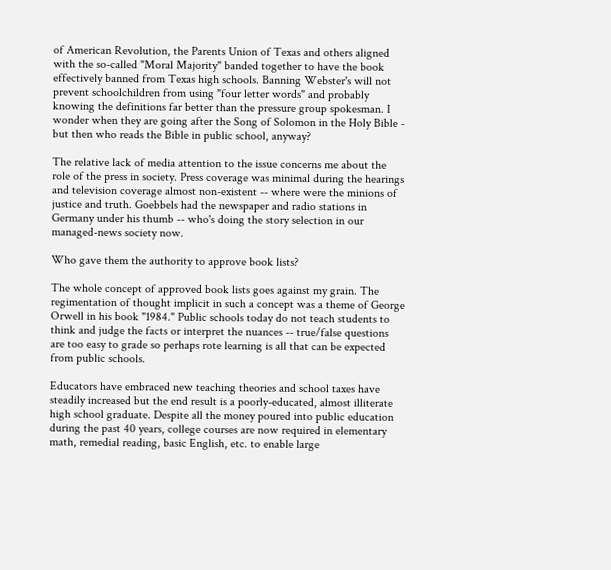of American Revolution, the Parents Union of Texas and others aligned with the so-called "Moral Majority" banded together to have the book effectively banned from Texas high schools. Banning Webster's will not prevent schoolchildren from using "four letter words" and probably knowing the definitions far better than the pressure group spokesman. I wonder when they are going after the Song of Solomon in the Holy Bible - but then who reads the Bible in public school, anyway?

The relative lack of media attention to the issue concerns me about the role of the press in society. Press coverage was minimal during the hearings and television coverage almost non-existent -- where were the minions of justice and truth. Goebbels had the newspaper and radio stations in Germany under his thumb -- who's doing the story selection in our managed-news society now.

Who gave them the authority to approve book lists?

The whole concept of approved book lists goes against my grain. The regimentation of thought implicit in such a concept was a theme of George Orwell in his book "1984." Public schools today do not teach students to think and judge the facts or interpret the nuances -- true/false questions are too easy to grade so perhaps rote learning is all that can be expected from public schools.

Educators have embraced new teaching theories and school taxes have steadily increased but the end result is a poorly-educated, almost illiterate high school graduate. Despite all the money poured into public education during the past 40 years, college courses are now required in elementary math, remedial reading, basic English, etc. to enable large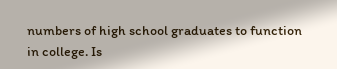numbers of high school graduates to function in college. Is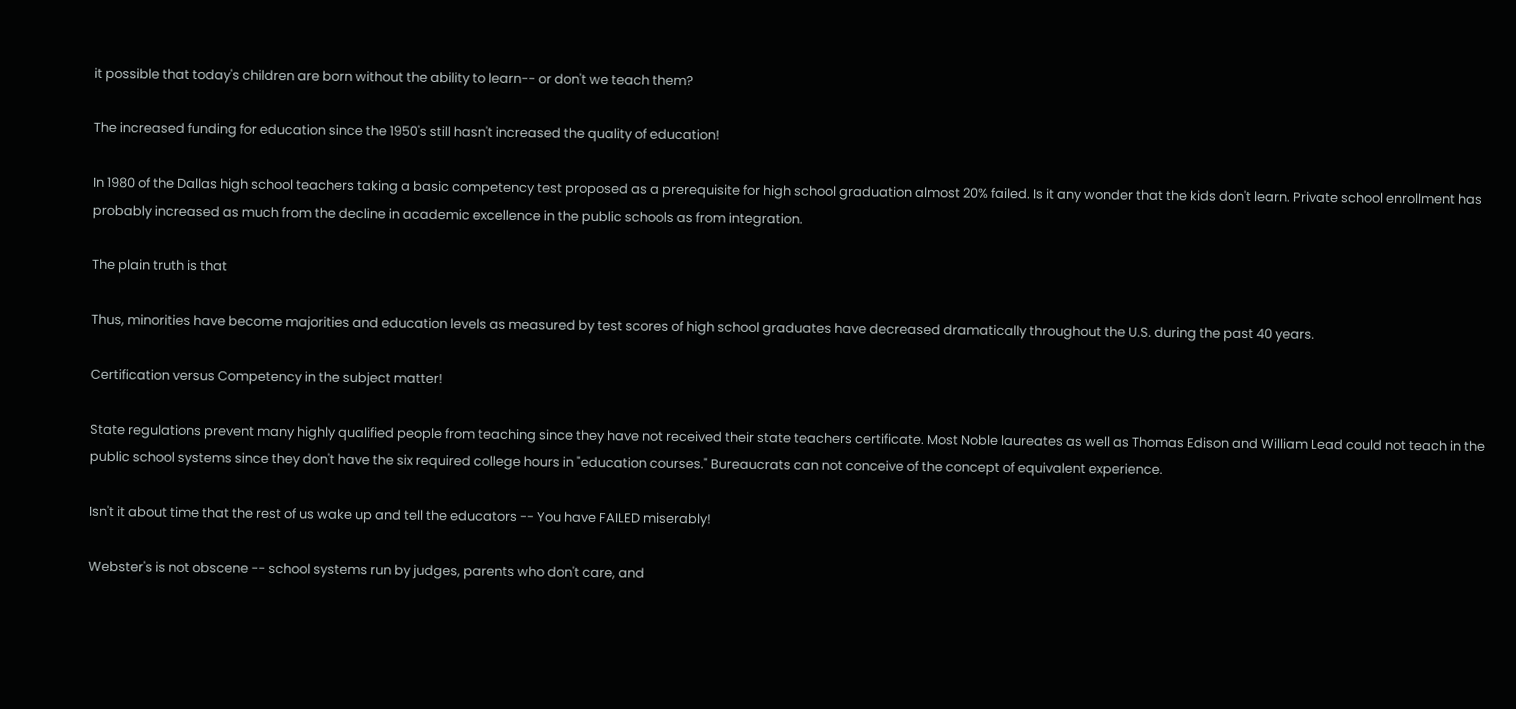it possible that today's children are born without the ability to learn-- or don't we teach them?

The increased funding for education since the 1950's still hasn't increased the quality of education!

In 1980 of the Dallas high school teachers taking a basic competency test proposed as a prerequisite for high school graduation almost 20% failed. Is it any wonder that the kids don't learn. Private school enrollment has probably increased as much from the decline in academic excellence in the public schools as from integration.

The plain truth is that

Thus, minorities have become majorities and education levels as measured by test scores of high school graduates have decreased dramatically throughout the U.S. during the past 40 years.

Certification versus Competency in the subject matter!

State regulations prevent many highly qualified people from teaching since they have not received their state teachers certificate. Most Noble laureates as well as Thomas Edison and William Lead could not teach in the public school systems since they don't have the six required college hours in "education courses." Bureaucrats can not conceive of the concept of equivalent experience.

Isn't it about time that the rest of us wake up and tell the educators -- You have FAILED miserably!

Webster's is not obscene -- school systems run by judges, parents who don't care, and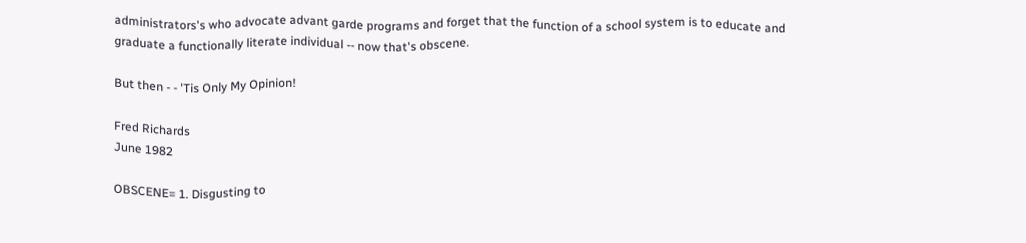administrators's who advocate advant garde programs and forget that the function of a school system is to educate and graduate a functionally literate individual -- now that's obscene.

But then - - 'Tis Only My Opinion!

Fred Richards
June 1982

OBSCENE= 1. Disgusting to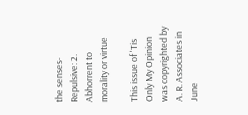the senses- Repulsive: 2. Abhorrent to morality or virtue

This issue of 'Tis Only My Opinion was copyrighted by A. R. Associates in June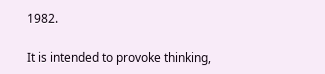1982.

It is intended to provoke thinking,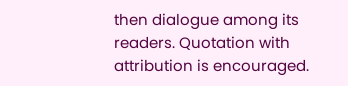then dialogue among its readers. Quotation with attribution is encouraged.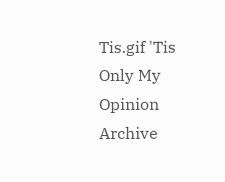Tis.gif 'Tis Only My Opinion Archive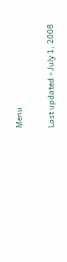Menu

Last updated - July 1, 2008